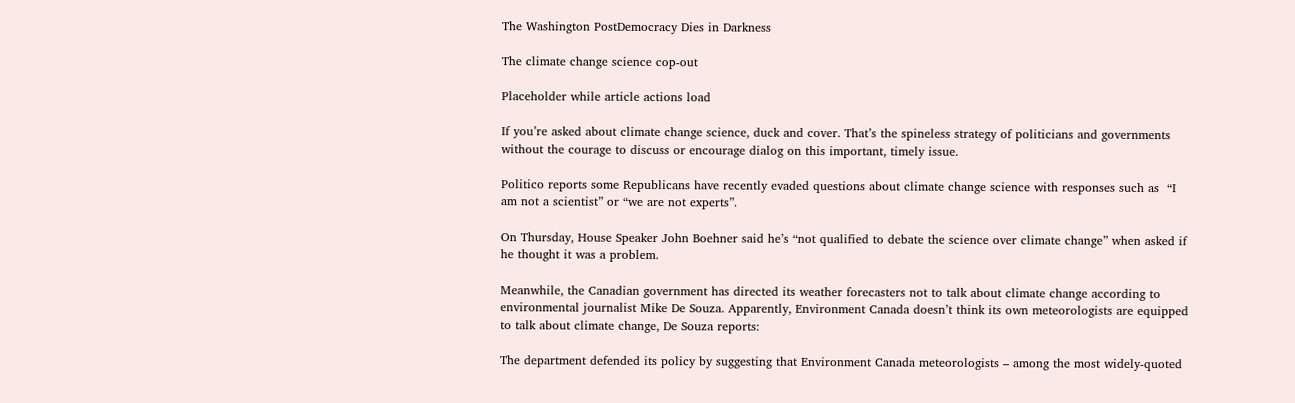The Washington PostDemocracy Dies in Darkness

The climate change science cop-out

Placeholder while article actions load

If you’re asked about climate change science, duck and cover. That’s the spineless strategy of politicians and governments without the courage to discuss or encourage dialog on this important, timely issue.

Politico reports some Republicans have recently evaded questions about climate change science with responses such as  “I am not a scientist” or “we are not experts”.

On Thursday, House Speaker John Boehner said he’s “not qualified to debate the science over climate change” when asked if he thought it was a problem.

Meanwhile, the Canadian government has directed its weather forecasters not to talk about climate change according to environmental journalist Mike De Souza. Apparently, Environment Canada doesn’t think its own meteorologists are equipped to talk about climate change, De Souza reports:

The department defended its policy by suggesting that Environment Canada meteorologists – among the most widely-quoted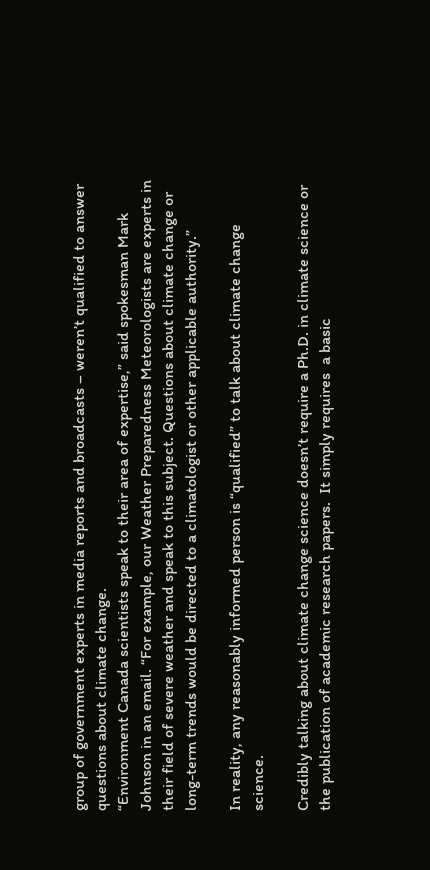group of government experts in media reports and broadcasts – weren’t qualified to answer questions about climate change.
“Environment Canada scientists speak to their area of expertise,” said spokesman Mark Johnson in an email. “For example, our Weather Preparedness Meteorologists are experts in their field of severe weather and speak to this subject. Questions about climate change or long-term trends would be directed to a climatologist or other applicable authority.”

In reality, any reasonably informed person is “qualified” to talk about climate change science.

Credibly talking about climate change science doesn’t require a Ph.D. in climate science or the publication of academic research papers.  It simply requires  a basic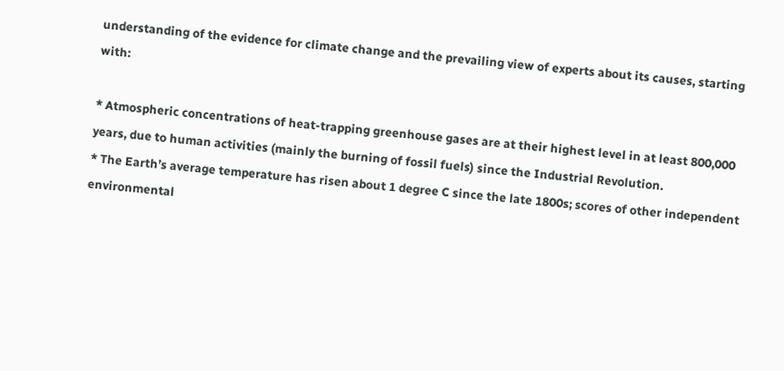understanding of the evidence for climate change and the prevailing view of experts about its causes, starting with:

* Atmospheric concentrations of heat-trapping greenhouse gases are at their highest level in at least 800,000 years, due to human activities (mainly the burning of fossil fuels) since the Industrial Revolution.
* The Earth’s average temperature has risen about 1 degree C since the late 1800s; scores of other independent environmental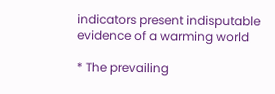indicators present indisputable evidence of a warming world

* The prevailing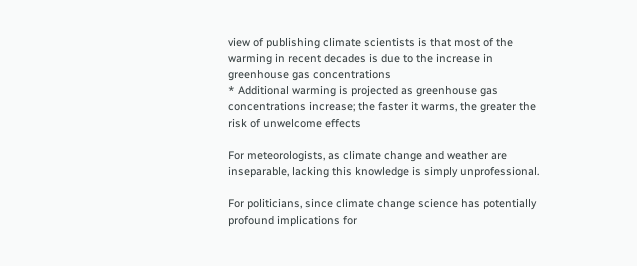view of publishing climate scientists is that most of the warming in recent decades is due to the increase in greenhouse gas concentrations
* Additional warming is projected as greenhouse gas concentrations increase; the faster it warms, the greater the risk of unwelcome effects

For meteorologists, as climate change and weather are inseparable, lacking this knowledge is simply unprofessional.

For politicians, since climate change science has potentially profound implications for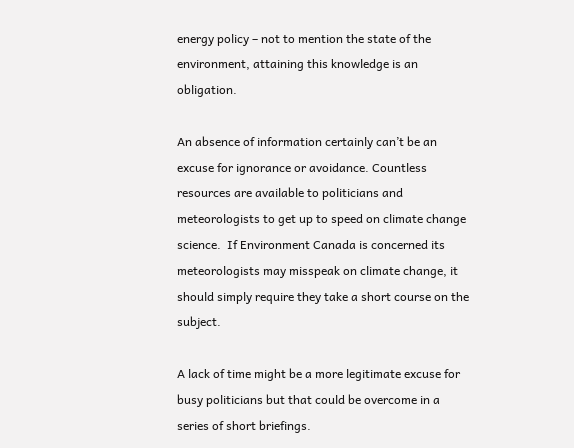energy policy – not to mention the state of the environment, attaining this knowledge is an obligation.

An absence of information certainly can’t be an excuse for ignorance or avoidance. Countless resources are available to politicians and meteorologists to get up to speed on climate change science.  If Environment Canada is concerned its meteorologists may misspeak on climate change, it should simply require they take a short course on the subject.

A lack of time might be a more legitimate excuse for busy politicians but that could be overcome in a series of short briefings.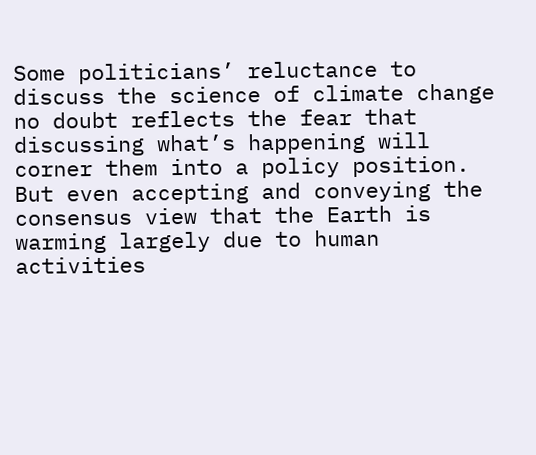Some politicians’ reluctance to discuss the science of climate change no doubt reflects the fear that discussing what’s happening will corner them into a policy position.  But even accepting and conveying the consensus view that the Earth is warming largely due to human activities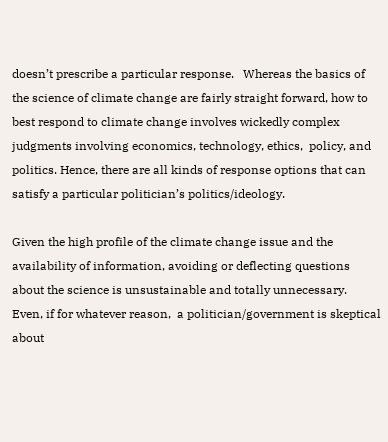doesn’t prescribe a particular response.   Whereas the basics of the science of climate change are fairly straight forward, how to best respond to climate change involves wickedly complex judgments involving economics, technology, ethics,  policy, and politics. Hence, there are all kinds of response options that can satisfy a particular politician’s politics/ideology.

Given the high profile of the climate change issue and the availability of information, avoiding or deflecting questions about the science is unsustainable and totally unnecessary.  Even, if for whatever reason,  a politician/government is skeptical about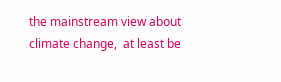the mainstream view about climate change,  at least be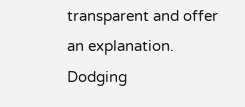transparent and offer an explanation. Dodging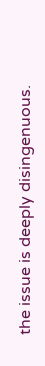the issue is deeply disingenuous.